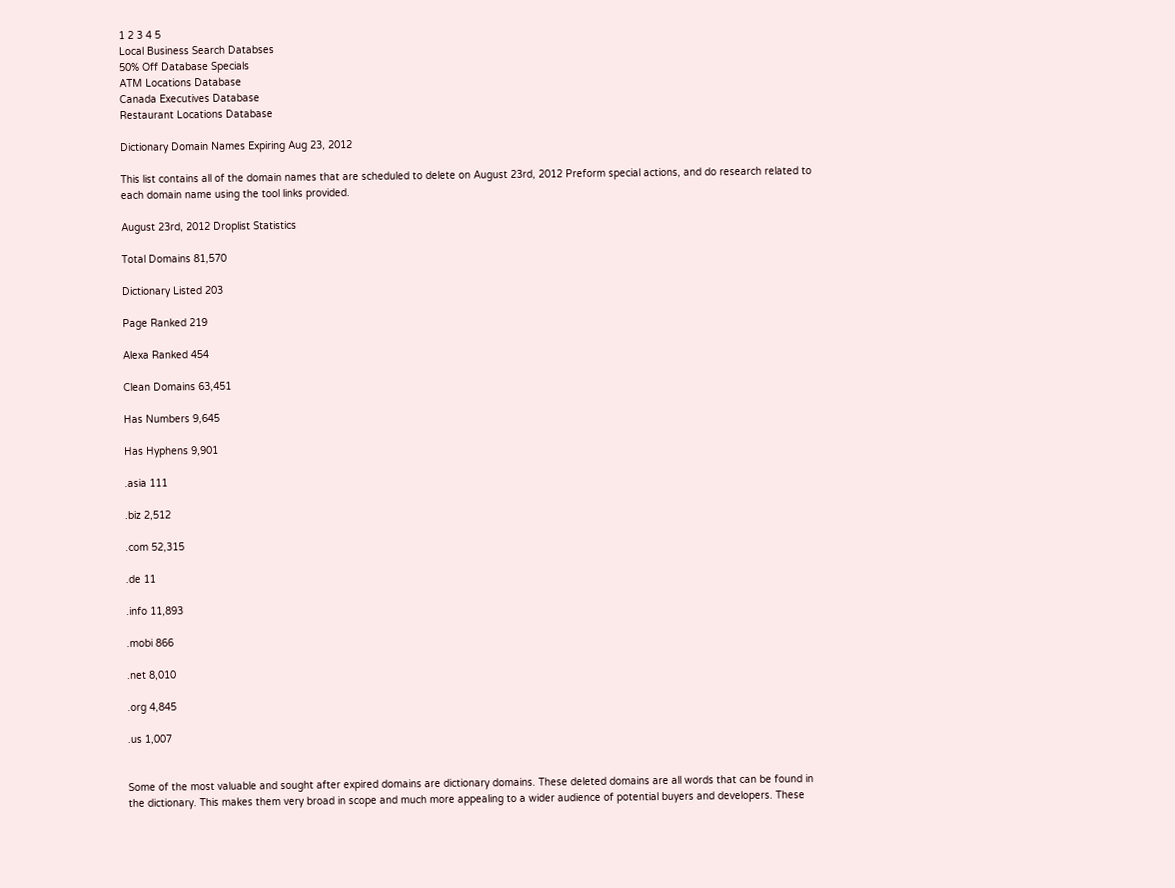1 2 3 4 5
Local Business Search Databses
50% Off Database Specials
ATM Locations Database
Canada Executives Database
Restaurant Locations Database

Dictionary Domain Names Expiring Aug 23, 2012

This list contains all of the domain names that are scheduled to delete on August 23rd, 2012 Preform special actions, and do research related to each domain name using the tool links provided.

August 23rd, 2012 Droplist Statistics

Total Domains 81,570

Dictionary Listed 203

Page Ranked 219

Alexa Ranked 454

Clean Domains 63,451

Has Numbers 9,645

Has Hyphens 9,901

.asia 111

.biz 2,512

.com 52,315

.de 11

.info 11,893

.mobi 866

.net 8,010

.org 4,845

.us 1,007


Some of the most valuable and sought after expired domains are dictionary domains. These deleted domains are all words that can be found in the dictionary. This makes them very broad in scope and much more appealing to a wider audience of potential buyers and developers. These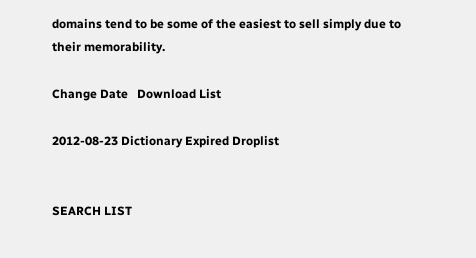domains tend to be some of the easiest to sell simply due to their memorability.

Change Date   Download List

2012-08-23 Dictionary Expired Droplist


SEARCH LIST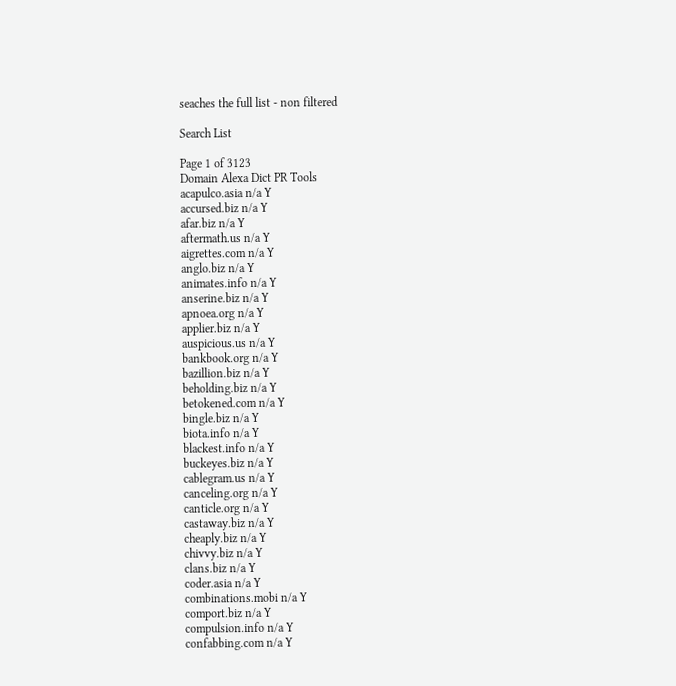seaches the full list - non filtered

Search List

Page 1 of 3123
Domain Alexa Dict PR Tools
acapulco.asia n/a Y
accursed.biz n/a Y
afar.biz n/a Y
aftermath.us n/a Y
aigrettes.com n/a Y
anglo.biz n/a Y
animates.info n/a Y
anserine.biz n/a Y
apnoea.org n/a Y
applier.biz n/a Y
auspicious.us n/a Y
bankbook.org n/a Y
bazillion.biz n/a Y
beholding.biz n/a Y
betokened.com n/a Y
bingle.biz n/a Y
biota.info n/a Y
blackest.info n/a Y
buckeyes.biz n/a Y
cablegram.us n/a Y
canceling.org n/a Y
canticle.org n/a Y
castaway.biz n/a Y
cheaply.biz n/a Y
chivvy.biz n/a Y
clans.biz n/a Y
coder.asia n/a Y
combinations.mobi n/a Y
comport.biz n/a Y
compulsion.info n/a Y
confabbing.com n/a Y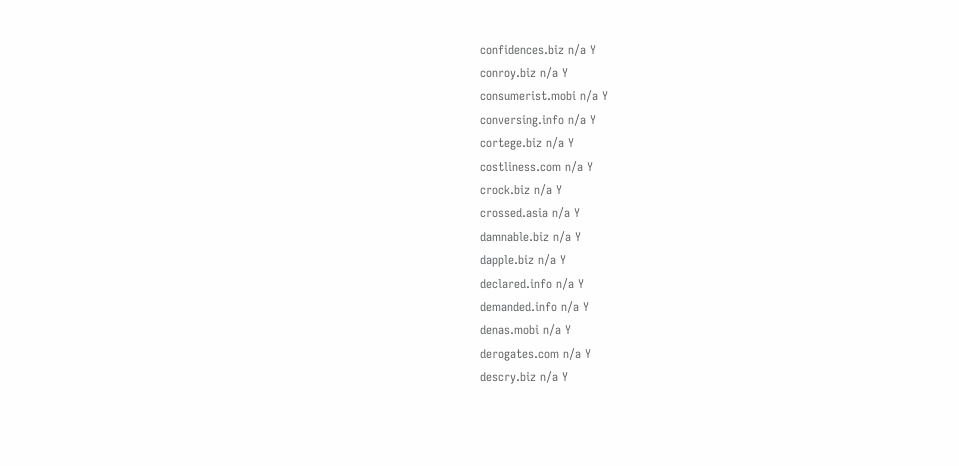confidences.biz n/a Y
conroy.biz n/a Y
consumerist.mobi n/a Y
conversing.info n/a Y
cortege.biz n/a Y
costliness.com n/a Y
crock.biz n/a Y
crossed.asia n/a Y
damnable.biz n/a Y
dapple.biz n/a Y
declared.info n/a Y
demanded.info n/a Y
denas.mobi n/a Y
derogates.com n/a Y
descry.biz n/a Y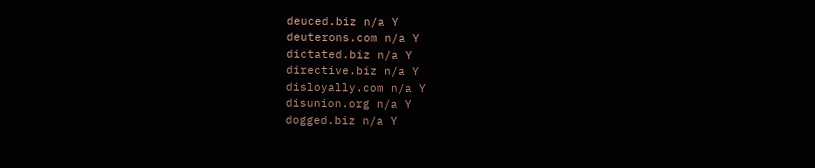deuced.biz n/a Y
deuterons.com n/a Y
dictated.biz n/a Y
directive.biz n/a Y
disloyally.com n/a Y
disunion.org n/a Y
dogged.biz n/a Y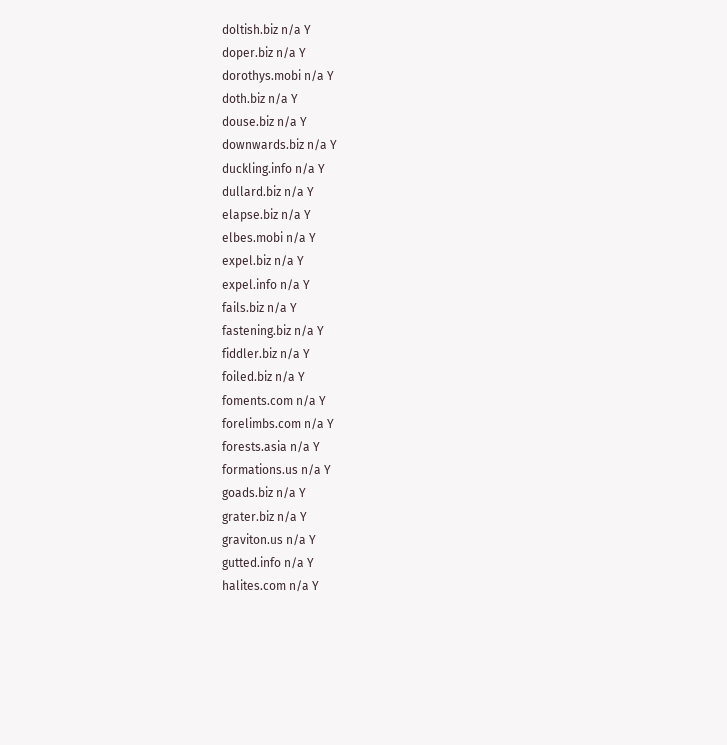doltish.biz n/a Y
doper.biz n/a Y
dorothys.mobi n/a Y
doth.biz n/a Y
douse.biz n/a Y
downwards.biz n/a Y
duckling.info n/a Y
dullard.biz n/a Y
elapse.biz n/a Y
elbes.mobi n/a Y
expel.biz n/a Y
expel.info n/a Y
fails.biz n/a Y
fastening.biz n/a Y
fiddler.biz n/a Y
foiled.biz n/a Y
foments.com n/a Y
forelimbs.com n/a Y
forests.asia n/a Y
formations.us n/a Y
goads.biz n/a Y
grater.biz n/a Y
graviton.us n/a Y
gutted.info n/a Y
halites.com n/a Y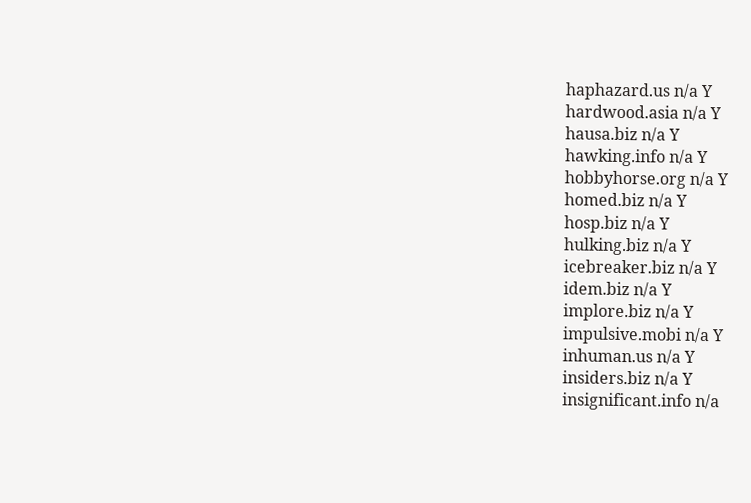haphazard.us n/a Y
hardwood.asia n/a Y
hausa.biz n/a Y
hawking.info n/a Y
hobbyhorse.org n/a Y
homed.biz n/a Y
hosp.biz n/a Y
hulking.biz n/a Y
icebreaker.biz n/a Y
idem.biz n/a Y
implore.biz n/a Y
impulsive.mobi n/a Y
inhuman.us n/a Y
insiders.biz n/a Y
insignificant.info n/a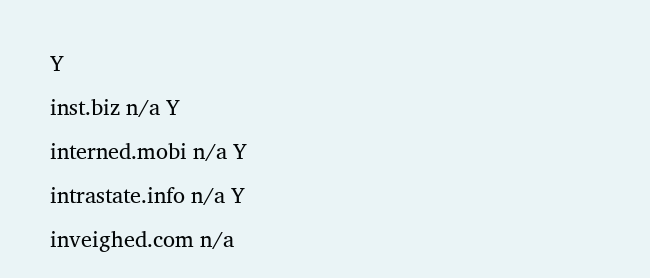Y
inst.biz n/a Y
interned.mobi n/a Y
intrastate.info n/a Y
inveighed.com n/a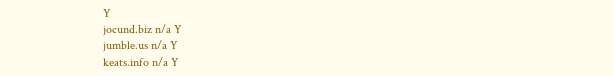Y
jocund.biz n/a Y
jumble.us n/a Y
keats.info n/a Y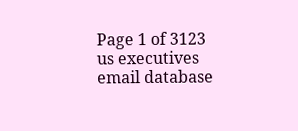Page 1 of 3123
us executives email database